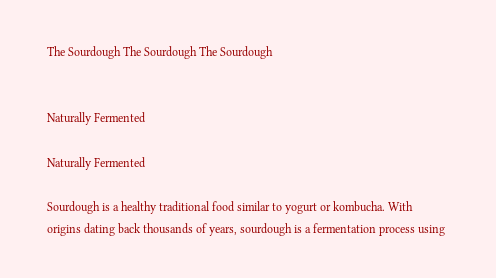The Sourdough The Sourdough The Sourdough


Naturally Fermented

Naturally Fermented

Sourdough is a healthy traditional food similar to yogurt or kombucha. With origins dating back thousands of years, sourdough is a fermentation process using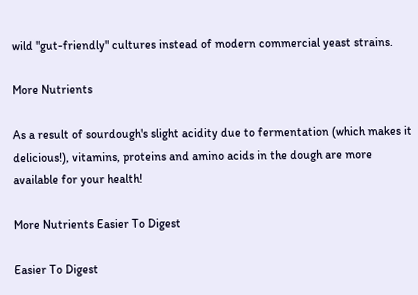wild "gut-friendly" cultures instead of modern commercial yeast strains.

More Nutrients

As a result of sourdough's slight acidity due to fermentation (which makes it delicious!), vitamins, proteins and amino acids in the dough are more available for your health!

More Nutrients Easier To Digest

Easier To Digest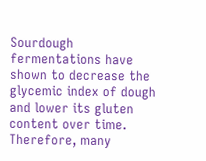Sourdough fermentations have shown to decrease the glycemic index of dough and lower its gluten content over time. Therefore, many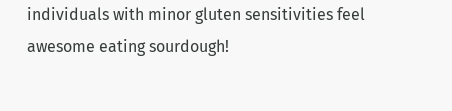individuals with minor gluten sensitivities feel awesome eating sourdough!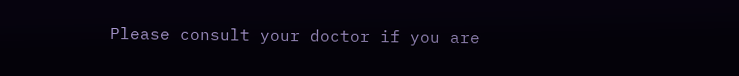Please consult your doctor if you are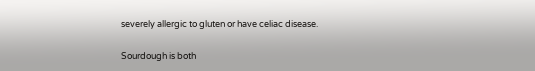severely allergic to gluten or have celiac disease.

Sourdough is both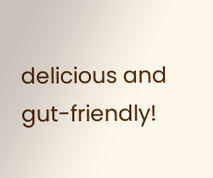delicious and gut-friendly!